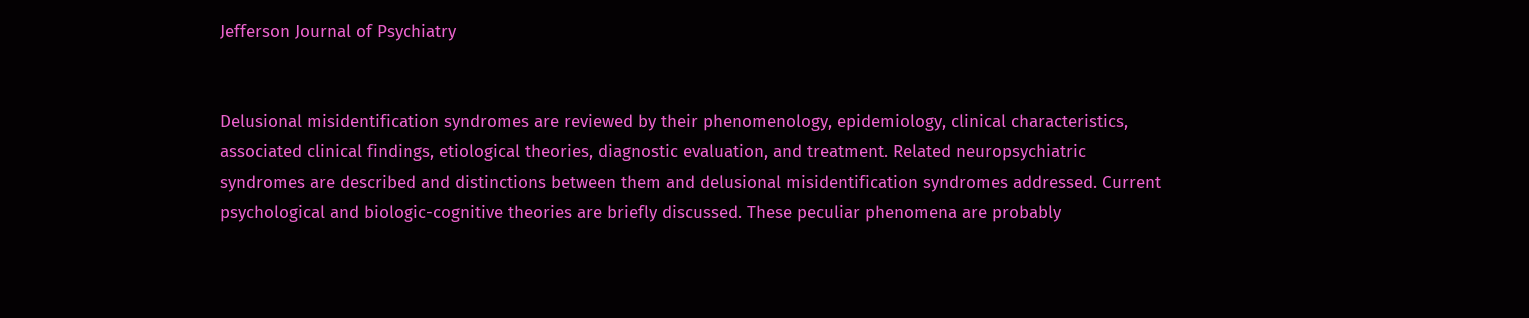Jefferson Journal of Psychiatry


Delusional misidentification syndromes are reviewed by their phenomenology, epidemiology, clinical characteristics, associated clinical findings, etiological theories, diagnostic evaluation, and treatment. Related neuropsychiatric syndromes are described and distinctions between them and delusional misidentification syndromes addressed. Current psychological and biologic-cognitive theories are briefly discussed. These peculiar phenomena are probably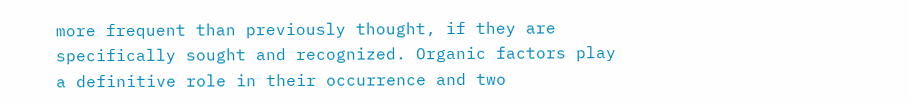more frequent than previously thought, if they are specifically sought and recognized. Organic factors play a definitive role in their occurrence and two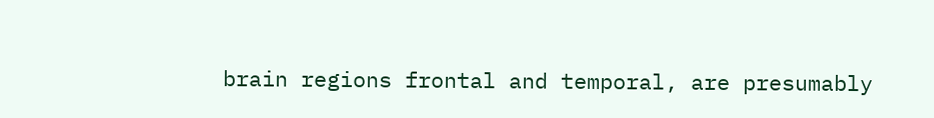brain regions frontal and temporal, are presumably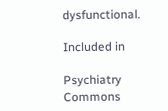dysfunctional.

Included in

Psychiatry Commons